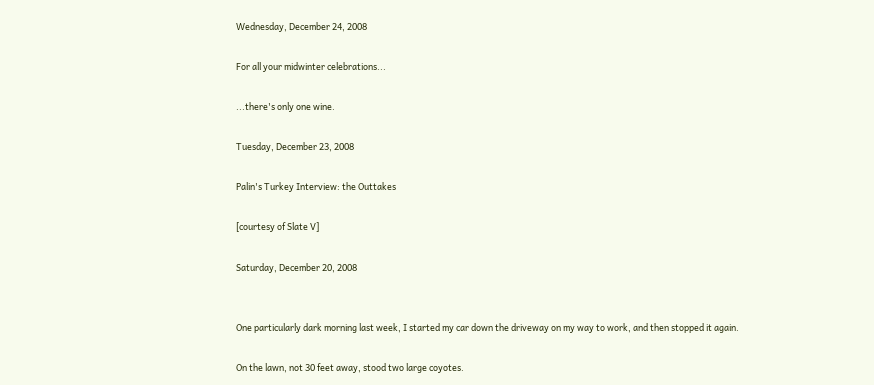Wednesday, December 24, 2008

For all your midwinter celebrations...

...there's only one wine.

Tuesday, December 23, 2008

Palin's Turkey Interview: the Outtakes

[courtesy of Slate V]

Saturday, December 20, 2008


One particularly dark morning last week, I started my car down the driveway on my way to work, and then stopped it again.

On the lawn, not 30 feet away, stood two large coyotes.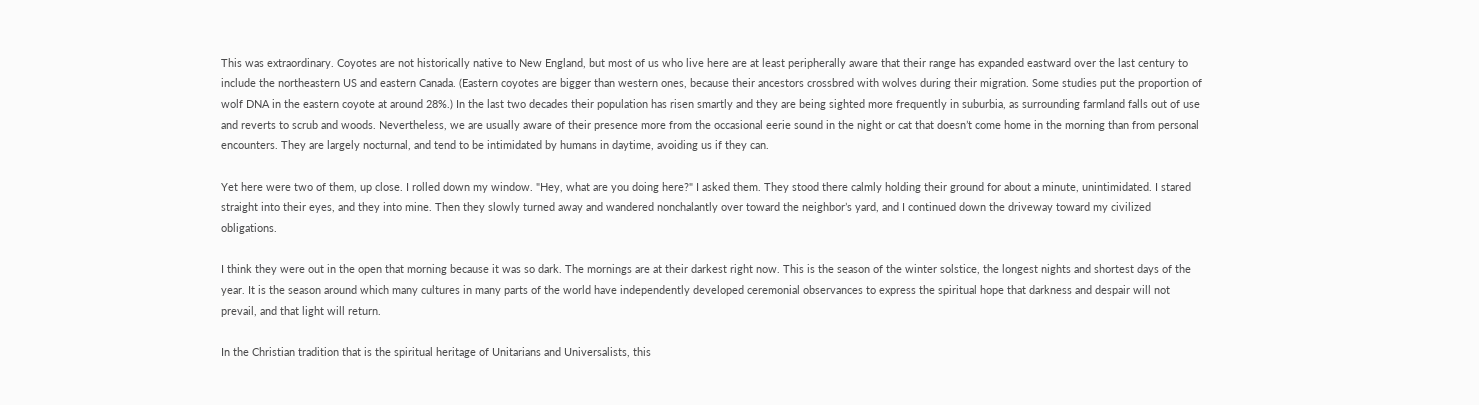This was extraordinary. Coyotes are not historically native to New England, but most of us who live here are at least peripherally aware that their range has expanded eastward over the last century to include the northeastern US and eastern Canada. (Eastern coyotes are bigger than western ones, because their ancestors crossbred with wolves during their migration. Some studies put the proportion of wolf DNA in the eastern coyote at around 28%.) In the last two decades their population has risen smartly and they are being sighted more frequently in suburbia, as surrounding farmland falls out of use and reverts to scrub and woods. Nevertheless, we are usually aware of their presence more from the occasional eerie sound in the night or cat that doesn’t come home in the morning than from personal encounters. They are largely nocturnal, and tend to be intimidated by humans in daytime, avoiding us if they can.

Yet here were two of them, up close. I rolled down my window. "Hey, what are you doing here?" I asked them. They stood there calmly holding their ground for about a minute, unintimidated. I stared straight into their eyes, and they into mine. Then they slowly turned away and wandered nonchalantly over toward the neighbor’s yard, and I continued down the driveway toward my civilized obligations.

I think they were out in the open that morning because it was so dark. The mornings are at their darkest right now. This is the season of the winter solstice, the longest nights and shortest days of the year. It is the season around which many cultures in many parts of the world have independently developed ceremonial observances to express the spiritual hope that darkness and despair will not prevail, and that light will return.

In the Christian tradition that is the spiritual heritage of Unitarians and Universalists, this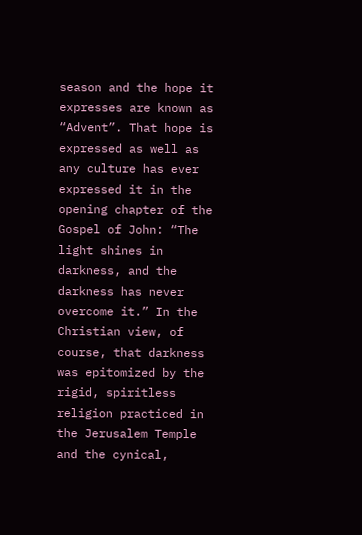season and the hope it expresses are known as “Advent”. That hope is expressed as well as any culture has ever expressed it in the opening chapter of the Gospel of John: “The light shines in darkness, and the darkness has never overcome it.” In the Christian view, of course, that darkness was epitomized by the rigid, spiritless religion practiced in the Jerusalem Temple and the cynical,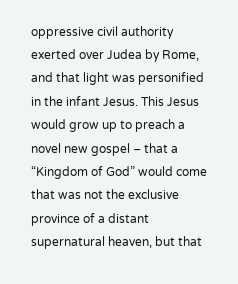oppressive civil authority exerted over Judea by Rome, and that light was personified in the infant Jesus. This Jesus would grow up to preach a novel new gospel – that a “Kingdom of God” would come that was not the exclusive province of a distant supernatural heaven, but that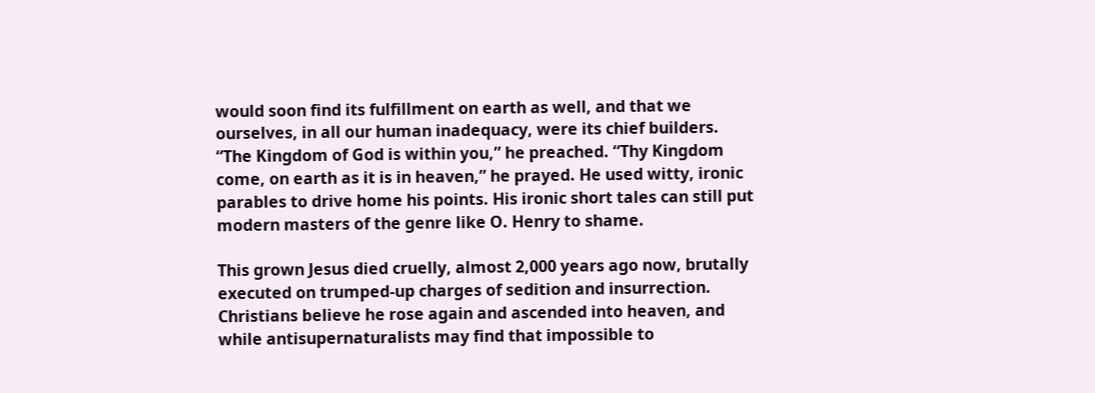would soon find its fulfillment on earth as well, and that we ourselves, in all our human inadequacy, were its chief builders. “The Kingdom of God is within you,” he preached. “Thy Kingdom come, on earth as it is in heaven,” he prayed. He used witty, ironic parables to drive home his points. His ironic short tales can still put modern masters of the genre like O. Henry to shame.

This grown Jesus died cruelly, almost 2,000 years ago now, brutally executed on trumped-up charges of sedition and insurrection. Christians believe he rose again and ascended into heaven, and while antisupernaturalists may find that impossible to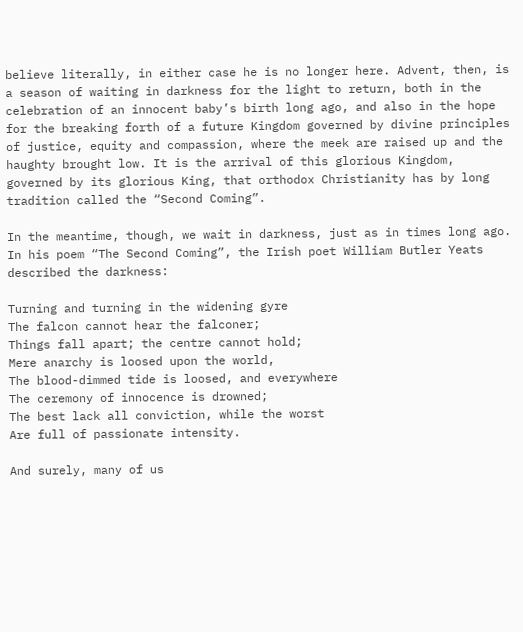believe literally, in either case he is no longer here. Advent, then, is a season of waiting in darkness for the light to return, both in the celebration of an innocent baby’s birth long ago, and also in the hope for the breaking forth of a future Kingdom governed by divine principles of justice, equity and compassion, where the meek are raised up and the haughty brought low. It is the arrival of this glorious Kingdom, governed by its glorious King, that orthodox Christianity has by long tradition called the “Second Coming”.

In the meantime, though, we wait in darkness, just as in times long ago. In his poem “The Second Coming”, the Irish poet William Butler Yeats described the darkness:

Turning and turning in the widening gyre
The falcon cannot hear the falconer;
Things fall apart; the centre cannot hold;
Mere anarchy is loosed upon the world,
The blood-dimmed tide is loosed, and everywhere
The ceremony of innocence is drowned;
The best lack all conviction, while the worst
Are full of passionate intensity.

And surely, many of us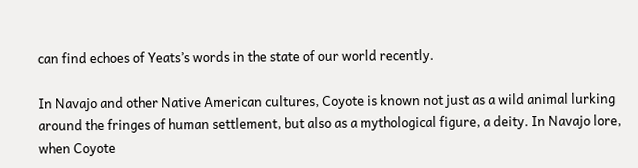can find echoes of Yeats’s words in the state of our world recently.

In Navajo and other Native American cultures, Coyote is known not just as a wild animal lurking around the fringes of human settlement, but also as a mythological figure, a deity. In Navajo lore, when Coyote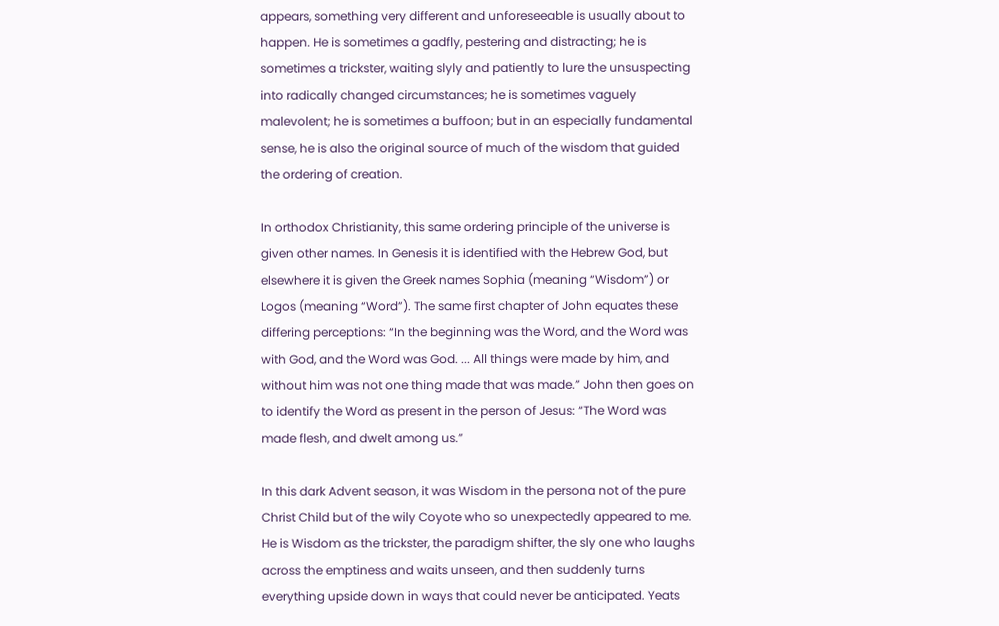appears, something very different and unforeseeable is usually about to happen. He is sometimes a gadfly, pestering and distracting; he is sometimes a trickster, waiting slyly and patiently to lure the unsuspecting into radically changed circumstances; he is sometimes vaguely malevolent; he is sometimes a buffoon; but in an especially fundamental sense, he is also the original source of much of the wisdom that guided the ordering of creation.

In orthodox Christianity, this same ordering principle of the universe is given other names. In Genesis it is identified with the Hebrew God, but elsewhere it is given the Greek names Sophia (meaning “Wisdom”) or Logos (meaning “Word”). The same first chapter of John equates these differing perceptions: “In the beginning was the Word, and the Word was with God, and the Word was God. ... All things were made by him, and without him was not one thing made that was made.” John then goes on to identify the Word as present in the person of Jesus: “The Word was made flesh, and dwelt among us.”

In this dark Advent season, it was Wisdom in the persona not of the pure Christ Child but of the wily Coyote who so unexpectedly appeared to me. He is Wisdom as the trickster, the paradigm shifter, the sly one who laughs across the emptiness and waits unseen, and then suddenly turns everything upside down in ways that could never be anticipated. Yeats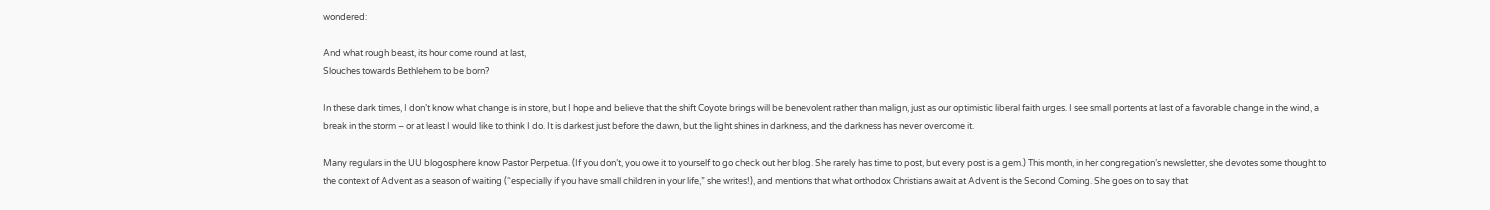wondered:

And what rough beast, its hour come round at last,
Slouches towards Bethlehem to be born?

In these dark times, I don’t know what change is in store, but I hope and believe that the shift Coyote brings will be benevolent rather than malign, just as our optimistic liberal faith urges. I see small portents at last of a favorable change in the wind, a break in the storm – or at least I would like to think I do. It is darkest just before the dawn, but the light shines in darkness, and the darkness has never overcome it.

Many regulars in the UU blogosphere know Pastor Perpetua. (If you don’t, you owe it to yourself to go check out her blog. She rarely has time to post, but every post is a gem.) This month, in her congregation’s newsletter, she devotes some thought to the context of Advent as a season of waiting (“especially if you have small children in your life,” she writes!), and mentions that what orthodox Christians await at Advent is the Second Coming. She goes on to say that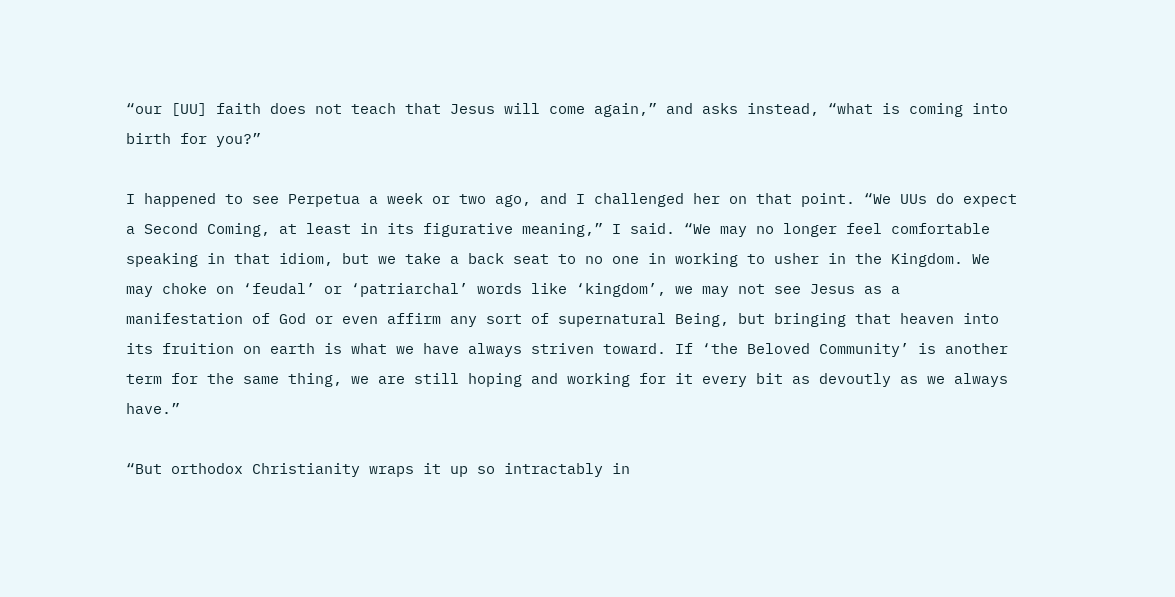“our [UU] faith does not teach that Jesus will come again,” and asks instead, “what is coming into birth for you?”

I happened to see Perpetua a week or two ago, and I challenged her on that point. “We UUs do expect a Second Coming, at least in its figurative meaning,” I said. “We may no longer feel comfortable speaking in that idiom, but we take a back seat to no one in working to usher in the Kingdom. We may choke on ‘feudal’ or ‘patriarchal’ words like ‘kingdom’, we may not see Jesus as a manifestation of God or even affirm any sort of supernatural Being, but bringing that heaven into its fruition on earth is what we have always striven toward. If ‘the Beloved Community’ is another term for the same thing, we are still hoping and working for it every bit as devoutly as we always have.”

“But orthodox Christianity wraps it up so intractably in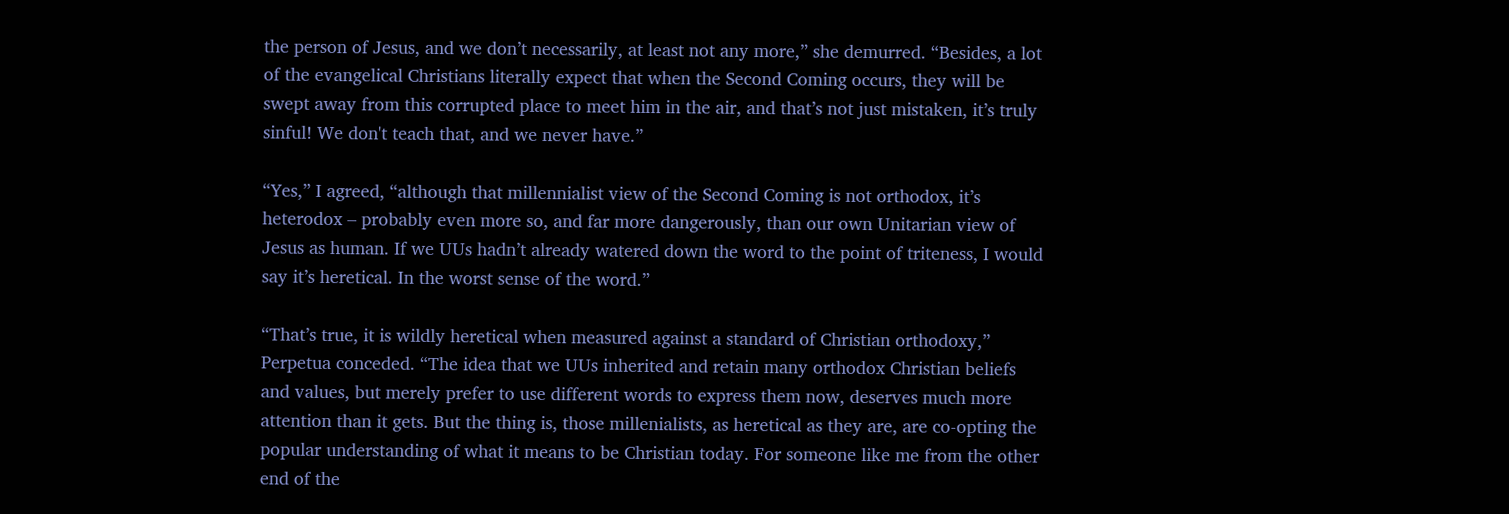the person of Jesus, and we don’t necessarily, at least not any more,” she demurred. “Besides, a lot of the evangelical Christians literally expect that when the Second Coming occurs, they will be swept away from this corrupted place to meet him in the air, and that’s not just mistaken, it’s truly sinful! We don't teach that, and we never have.”

“Yes,” I agreed, “although that millennialist view of the Second Coming is not orthodox, it’s heterodox – probably even more so, and far more dangerously, than our own Unitarian view of Jesus as human. If we UUs hadn’t already watered down the word to the point of triteness, I would say it’s heretical. In the worst sense of the word.”

“That’s true, it is wildly heretical when measured against a standard of Christian orthodoxy,” Perpetua conceded. “The idea that we UUs inherited and retain many orthodox Christian beliefs and values, but merely prefer to use different words to express them now, deserves much more attention than it gets. But the thing is, those millenialists, as heretical as they are, are co-opting the popular understanding of what it means to be Christian today. For someone like me from the other end of the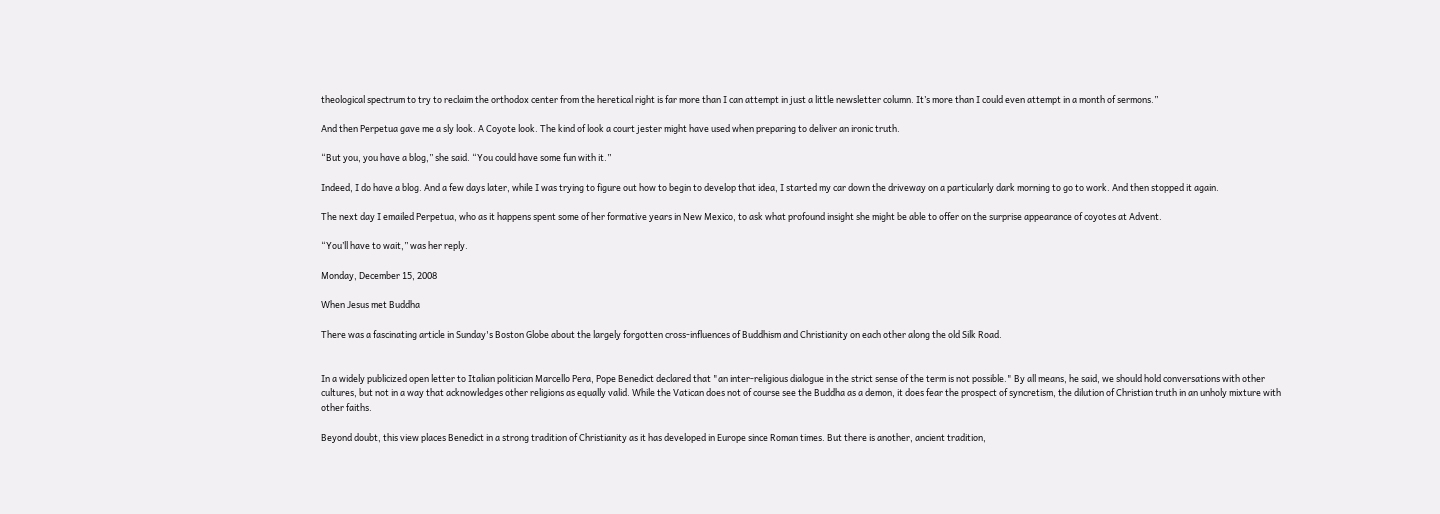theological spectrum to try to reclaim the orthodox center from the heretical right is far more than I can attempt in just a little newsletter column. It’s more than I could even attempt in a month of sermons.”

And then Perpetua gave me a sly look. A Coyote look. The kind of look a court jester might have used when preparing to deliver an ironic truth.

“But you, you have a blog,” she said. “You could have some fun with it.”

Indeed, I do have a blog. And a few days later, while I was trying to figure out how to begin to develop that idea, I started my car down the driveway on a particularly dark morning to go to work. And then stopped it again.

The next day I emailed Perpetua, who as it happens spent some of her formative years in New Mexico, to ask what profound insight she might be able to offer on the surprise appearance of coyotes at Advent.

“You’ll have to wait,” was her reply.

Monday, December 15, 2008

When Jesus met Buddha

There was a fascinating article in Sunday's Boston Globe about the largely forgotten cross-influences of Buddhism and Christianity on each other along the old Silk Road.


In a widely publicized open letter to Italian politician Marcello Pera, Pope Benedict declared that "an inter-religious dialogue in the strict sense of the term is not possible." By all means, he said, we should hold conversations with other cultures, but not in a way that acknowledges other religions as equally valid. While the Vatican does not of course see the Buddha as a demon, it does fear the prospect of syncretism, the dilution of Christian truth in an unholy mixture with other faiths.

Beyond doubt, this view places Benedict in a strong tradition of Christianity as it has developed in Europe since Roman times. But there is another, ancient tradition,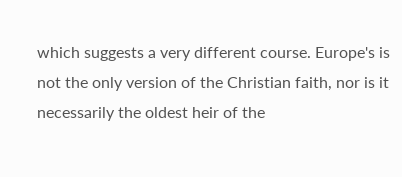which suggests a very different course. Europe's is not the only version of the Christian faith, nor is it necessarily the oldest heir of the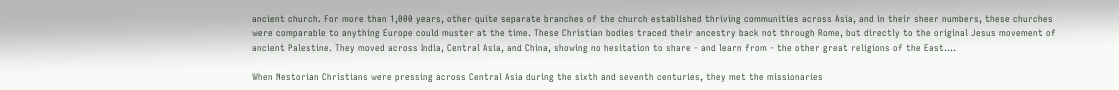ancient church. For more than 1,000 years, other quite separate branches of the church established thriving communities across Asia, and in their sheer numbers, these churches were comparable to anything Europe could muster at the time. These Christian bodies traced their ancestry back not through Rome, but directly to the original Jesus movement of ancient Palestine. They moved across India, Central Asia, and China, showing no hesitation to share - and learn from - the other great religions of the East....

When Nestorian Christians were pressing across Central Asia during the sixth and seventh centuries, they met the missionaries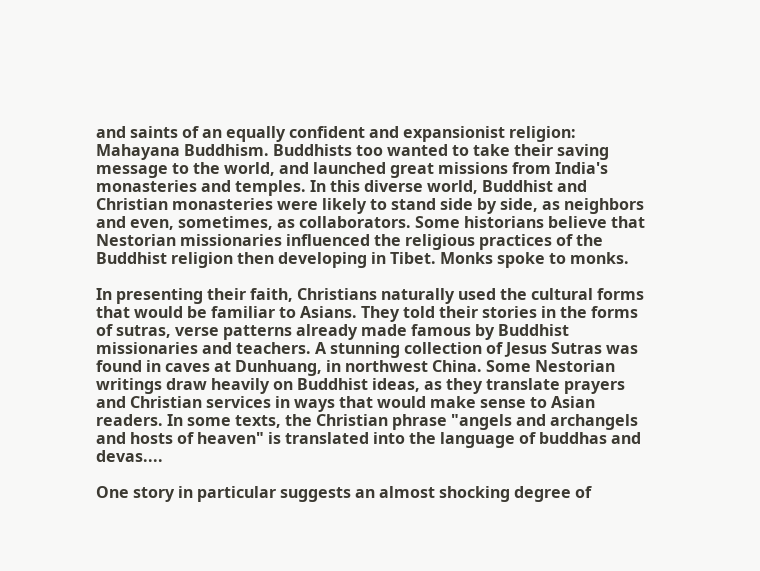and saints of an equally confident and expansionist religion: Mahayana Buddhism. Buddhists too wanted to take their saving message to the world, and launched great missions from India's monasteries and temples. In this diverse world, Buddhist and Christian monasteries were likely to stand side by side, as neighbors and even, sometimes, as collaborators. Some historians believe that Nestorian missionaries influenced the religious practices of the Buddhist religion then developing in Tibet. Monks spoke to monks.

In presenting their faith, Christians naturally used the cultural forms that would be familiar to Asians. They told their stories in the forms of sutras, verse patterns already made famous by Buddhist missionaries and teachers. A stunning collection of Jesus Sutras was found in caves at Dunhuang, in northwest China. Some Nestorian writings draw heavily on Buddhist ideas, as they translate prayers and Christian services in ways that would make sense to Asian readers. In some texts, the Christian phrase "angels and archangels and hosts of heaven" is translated into the language of buddhas and devas....

One story in particular suggests an almost shocking degree of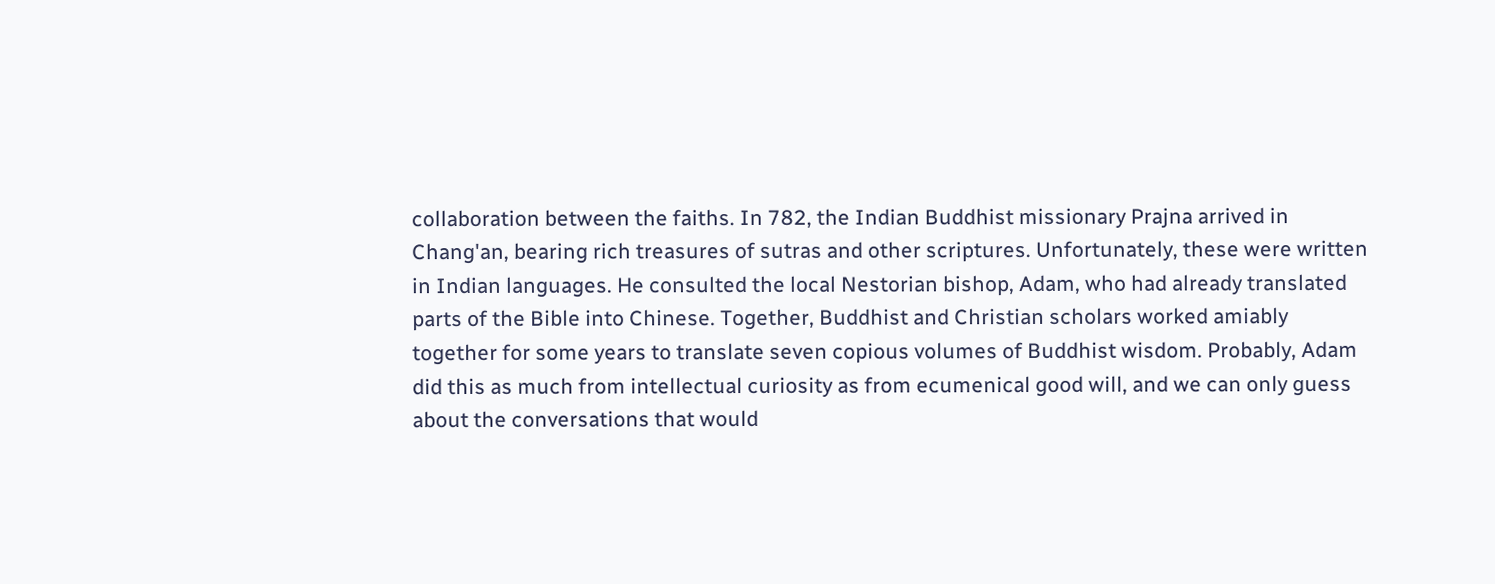collaboration between the faiths. In 782, the Indian Buddhist missionary Prajna arrived in Chang'an, bearing rich treasures of sutras and other scriptures. Unfortunately, these were written in Indian languages. He consulted the local Nestorian bishop, Adam, who had already translated parts of the Bible into Chinese. Together, Buddhist and Christian scholars worked amiably together for some years to translate seven copious volumes of Buddhist wisdom. Probably, Adam did this as much from intellectual curiosity as from ecumenical good will, and we can only guess about the conversations that would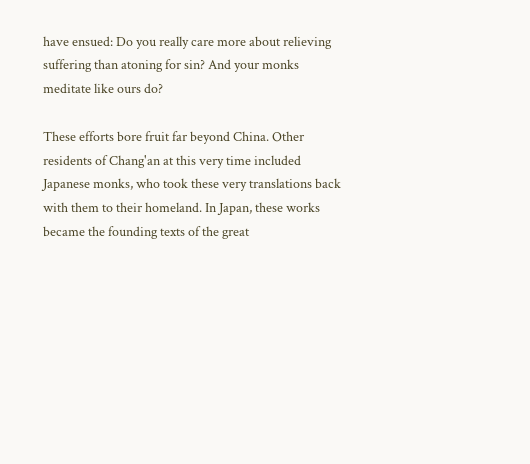have ensued: Do you really care more about relieving suffering than atoning for sin? And your monks meditate like ours do?

These efforts bore fruit far beyond China. Other residents of Chang'an at this very time included Japanese monks, who took these very translations back with them to their homeland. In Japan, these works became the founding texts of the great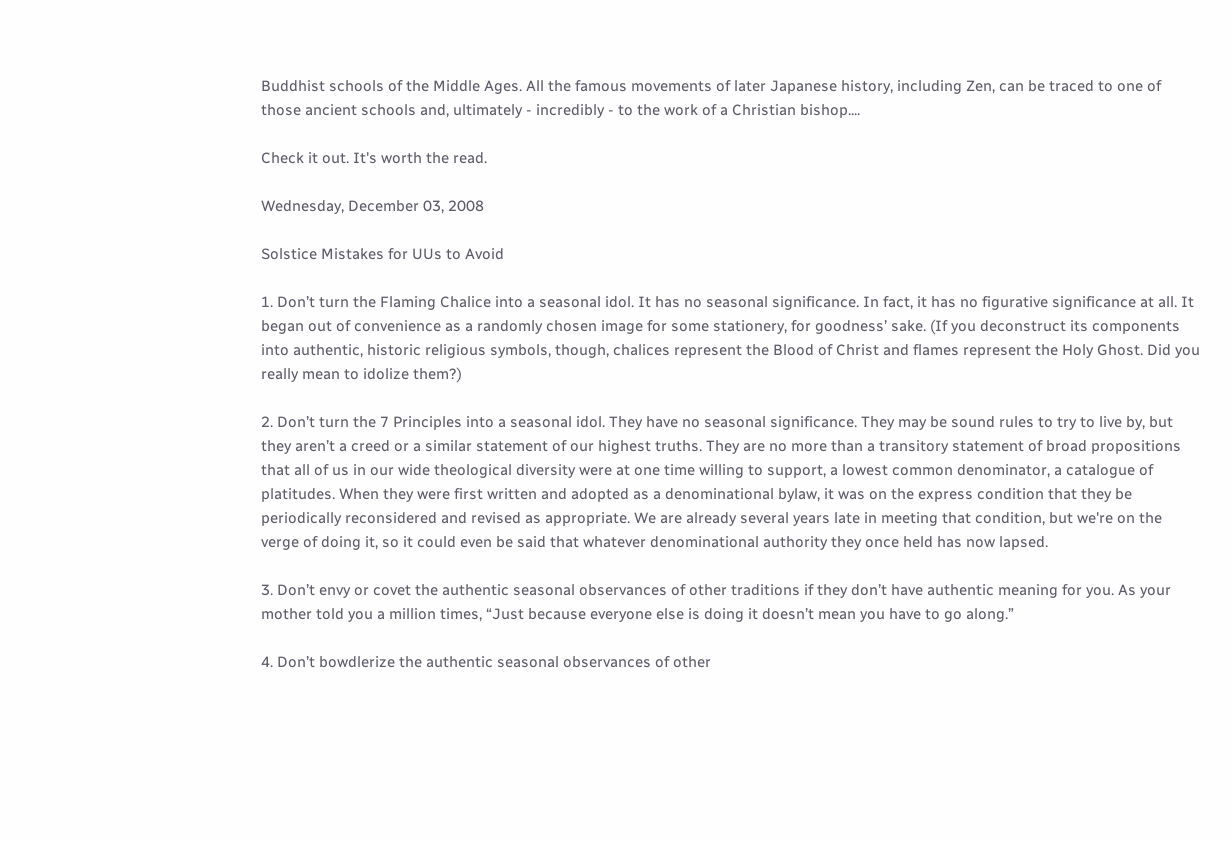Buddhist schools of the Middle Ages. All the famous movements of later Japanese history, including Zen, can be traced to one of those ancient schools and, ultimately - incredibly - to the work of a Christian bishop....

Check it out. It's worth the read.

Wednesday, December 03, 2008

Solstice Mistakes for UUs to Avoid

1. Don’t turn the Flaming Chalice into a seasonal idol. It has no seasonal significance. In fact, it has no figurative significance at all. It began out of convenience as a randomly chosen image for some stationery, for goodness’ sake. (If you deconstruct its components into authentic, historic religious symbols, though, chalices represent the Blood of Christ and flames represent the Holy Ghost. Did you really mean to idolize them?)

2. Don’t turn the 7 Principles into a seasonal idol. They have no seasonal significance. They may be sound rules to try to live by, but they aren’t a creed or a similar statement of our highest truths. They are no more than a transitory statement of broad propositions that all of us in our wide theological diversity were at one time willing to support, a lowest common denominator, a catalogue of platitudes. When they were first written and adopted as a denominational bylaw, it was on the express condition that they be periodically reconsidered and revised as appropriate. We are already several years late in meeting that condition, but we're on the verge of doing it, so it could even be said that whatever denominational authority they once held has now lapsed.

3. Don’t envy or covet the authentic seasonal observances of other traditions if they don’t have authentic meaning for you. As your mother told you a million times, “Just because everyone else is doing it doesn’t mean you have to go along.”

4. Don’t bowdlerize the authentic seasonal observances of other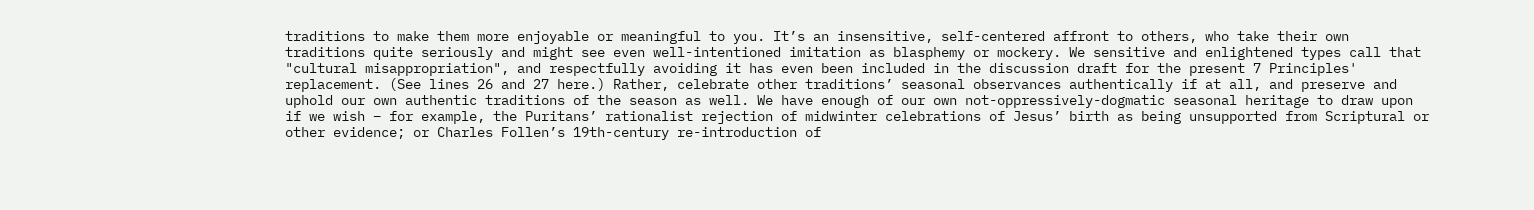traditions to make them more enjoyable or meaningful to you. It’s an insensitive, self-centered affront to others, who take their own traditions quite seriously and might see even well-intentioned imitation as blasphemy or mockery. We sensitive and enlightened types call that "cultural misappropriation", and respectfully avoiding it has even been included in the discussion draft for the present 7 Principles' replacement. (See lines 26 and 27 here.) Rather, celebrate other traditions’ seasonal observances authentically if at all, and preserve and uphold our own authentic traditions of the season as well. We have enough of our own not-oppressively-dogmatic seasonal heritage to draw upon if we wish – for example, the Puritans’ rationalist rejection of midwinter celebrations of Jesus’ birth as being unsupported from Scriptural or other evidence; or Charles Follen’s 19th-century re-introduction of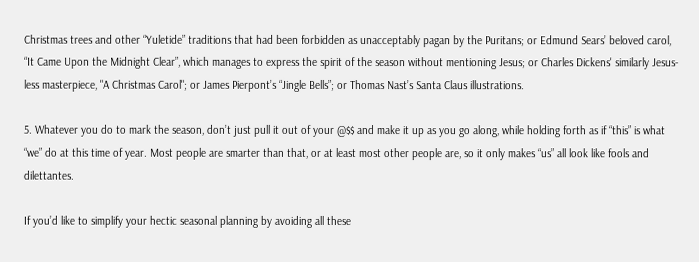Christmas trees and other “Yuletide” traditions that had been forbidden as unacceptably pagan by the Puritans; or Edmund Sears’ beloved carol, “It Came Upon the Midnight Clear”, which manages to express the spirit of the season without mentioning Jesus; or Charles Dickens' similarly Jesus-less masterpiece, "A Christmas Carol"; or James Pierpont’s “Jingle Bells”; or Thomas Nast’s Santa Claus illustrations.

5. Whatever you do to mark the season, don’t just pull it out of your @$$ and make it up as you go along, while holding forth as if “this” is what “we” do at this time of year. Most people are smarter than that, or at least most other people are, so it only makes “us” all look like fools and dilettantes.

If you’d like to simplify your hectic seasonal planning by avoiding all these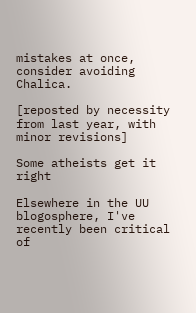mistakes at once, consider avoiding Chalica.

[reposted by necessity from last year, with minor revisions]

Some atheists get it right

Elsewhere in the UU blogosphere, I've recently been critical of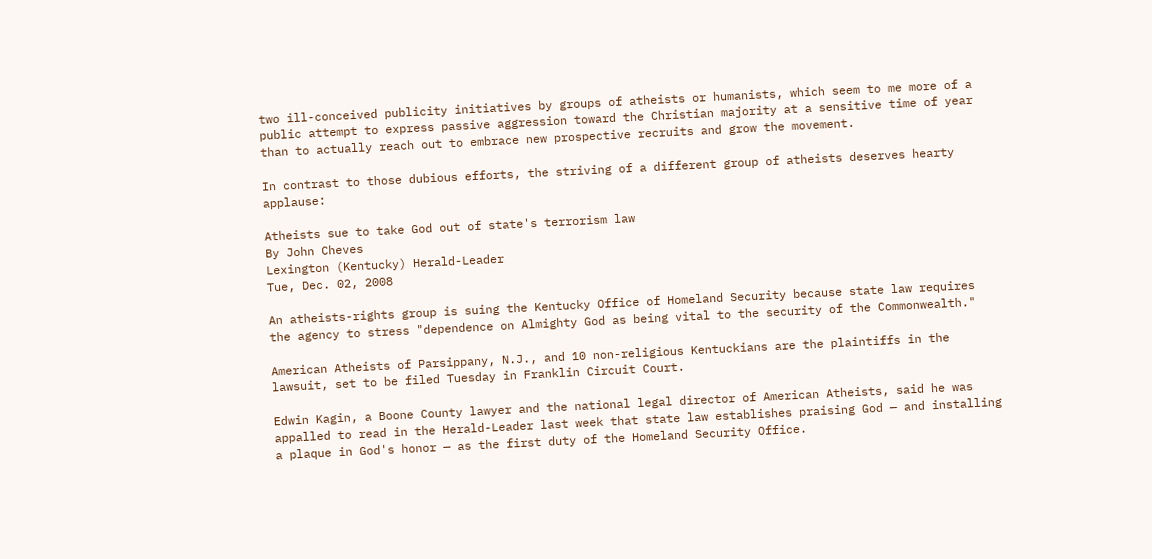two ill-conceived publicity initiatives by groups of atheists or humanists, which seem to me more of a public attempt to express passive aggression toward the Christian majority at a sensitive time of year than to actually reach out to embrace new prospective recruits and grow the movement.

In contrast to those dubious efforts, the striving of a different group of atheists deserves hearty applause:

Atheists sue to take God out of state's terrorism law
By John Cheves
Lexington (Kentucky) Herald-Leader
Tue, Dec. 02, 2008

An atheists-rights group is suing the Kentucky Office of Homeland Security because state law requires the agency to stress "dependence on Almighty God as being vital to the security of the Commonwealth."

American Atheists of Parsippany, N.J., and 10 non-religious Kentuckians are the plaintiffs in the lawsuit, set to be filed Tuesday in Franklin Circuit Court.

Edwin Kagin, a Boone County lawyer and the national legal director of American Atheists, said he was appalled to read in the Herald-Leader last week that state law establishes praising God — and installing a plaque in God's honor — as the first duty of the Homeland Security Office.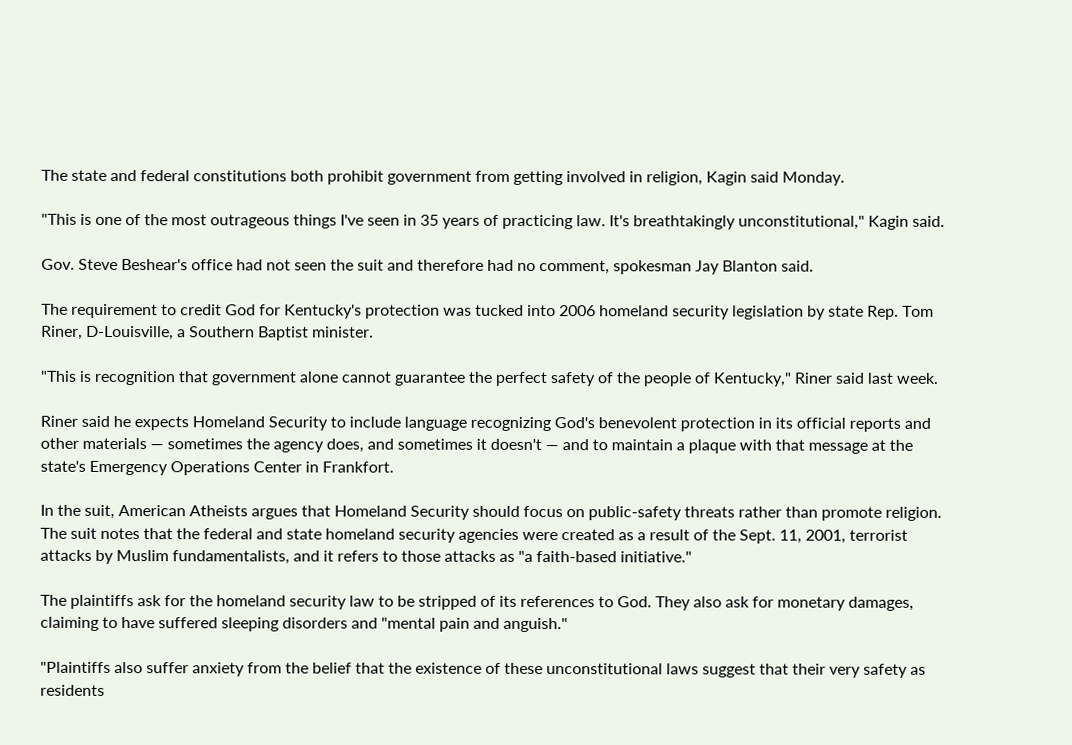The state and federal constitutions both prohibit government from getting involved in religion, Kagin said Monday.

"This is one of the most outrageous things I've seen in 35 years of practicing law. It's breathtakingly unconstitutional," Kagin said.

Gov. Steve Beshear's office had not seen the suit and therefore had no comment, spokesman Jay Blanton said.

The requirement to credit God for Kentucky's protection was tucked into 2006 homeland security legislation by state Rep. Tom Riner, D-Louisville, a Southern Baptist minister.

"This is recognition that government alone cannot guarantee the perfect safety of the people of Kentucky," Riner said last week.

Riner said he expects Homeland Security to include language recognizing God's benevolent protection in its official reports and other materials — sometimes the agency does, and sometimes it doesn't — and to maintain a plaque with that message at the state's Emergency Operations Center in Frankfort.

In the suit, American Atheists argues that Homeland Security should focus on public-safety threats rather than promote religion. The suit notes that the federal and state homeland security agencies were created as a result of the Sept. 11, 2001, terrorist attacks by Muslim fundamentalists, and it refers to those attacks as "a faith-based initiative."

The plaintiffs ask for the homeland security law to be stripped of its references to God. They also ask for monetary damages, claiming to have suffered sleeping disorders and "mental pain and anguish."

"Plaintiffs also suffer anxiety from the belief that the existence of these unconstitutional laws suggest that their very safety as residents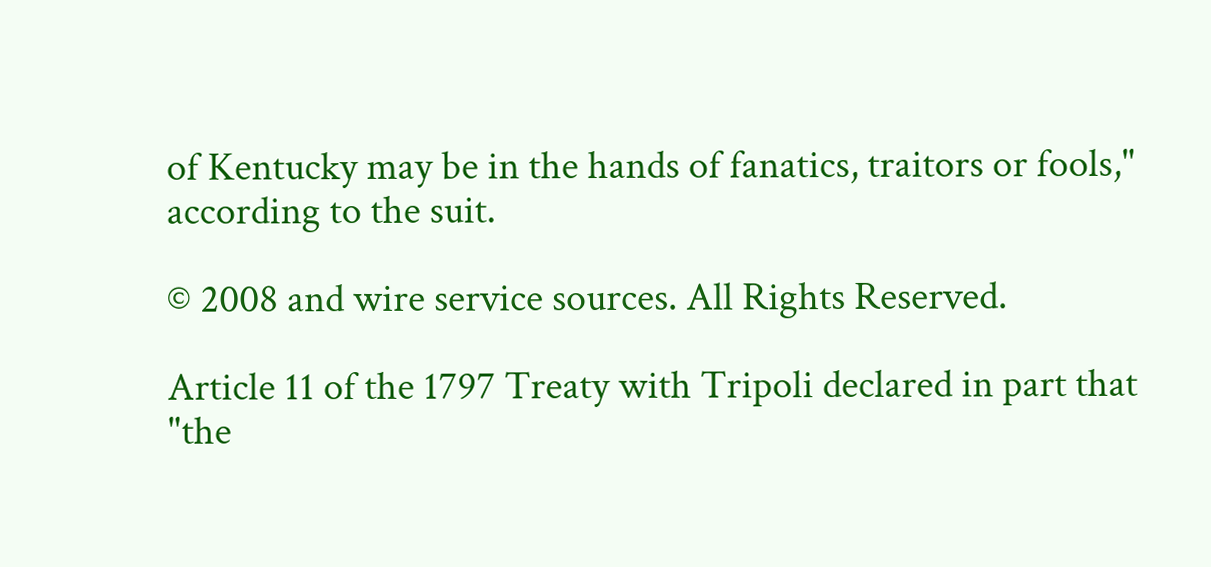of Kentucky may be in the hands of fanatics, traitors or fools," according to the suit.

© 2008 and wire service sources. All Rights Reserved.

Article 11 of the 1797 Treaty with Tripoli declared in part that "the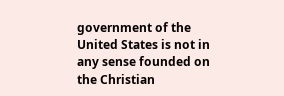government of the United States is not in any sense founded on the Christian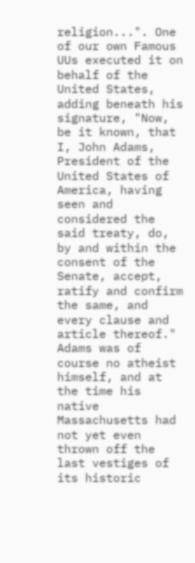religion...". One of our own Famous UUs executed it on behalf of the United States, adding beneath his signature, "Now, be it known, that I, John Adams, President of the United States of America, having seen and considered the said treaty, do, by and within the consent of the Senate, accept, ratify and confirm the same, and every clause and article thereof." Adams was of course no atheist himself, and at the time his native Massachusetts had not yet even thrown off the last vestiges of its historic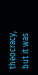theocracy, but it was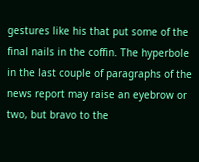gestures like his that put some of the final nails in the coffin. The hyperbole in the last couple of paragraphs of the news report may raise an eyebrow or two, but bravo to the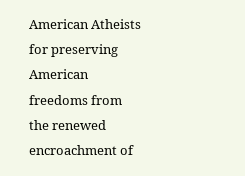American Atheists for preserving American freedoms from the renewed encroachment of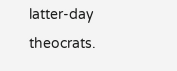latter-day theocrats.